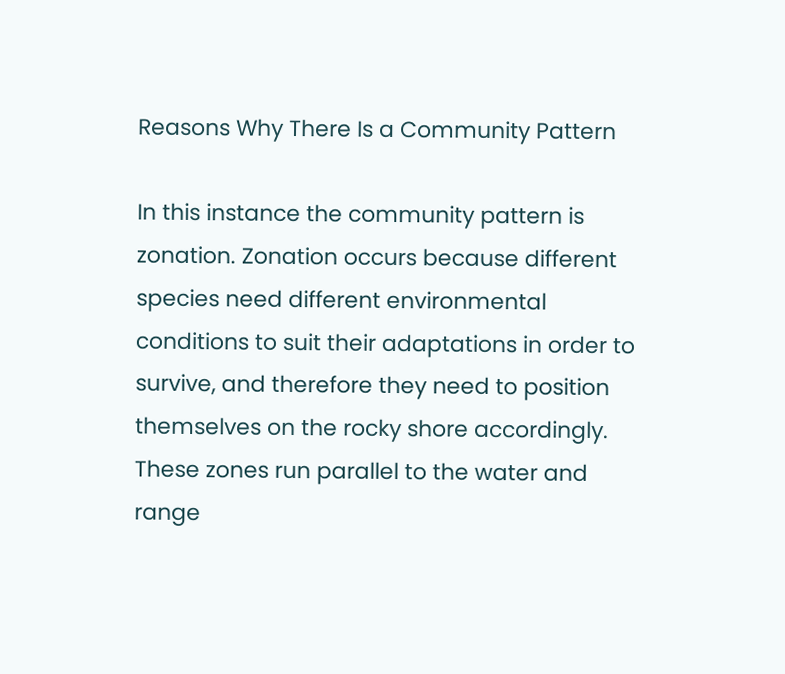Reasons Why There Is a Community Pattern

In this instance the community pattern is zonation. Zonation occurs because different species need different environmental conditions to suit their adaptations in order to survive, and therefore they need to position themselves on the rocky shore accordingly. These zones run parallel to the water and range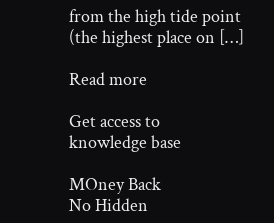from the high tide point (the highest place on […]

Read more

Get access to
knowledge base

MOney Back
No Hidden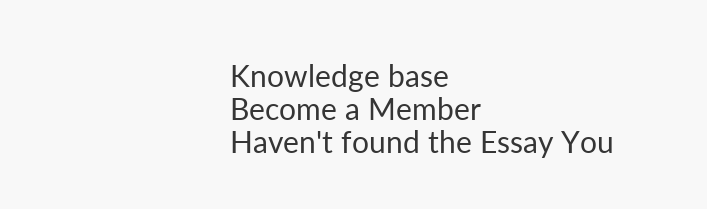Knowledge base
Become a Member
Haven't found the Essay You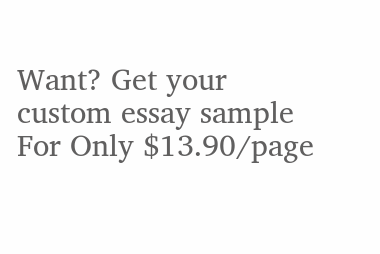Want? Get your custom essay sample For Only $13.90/page